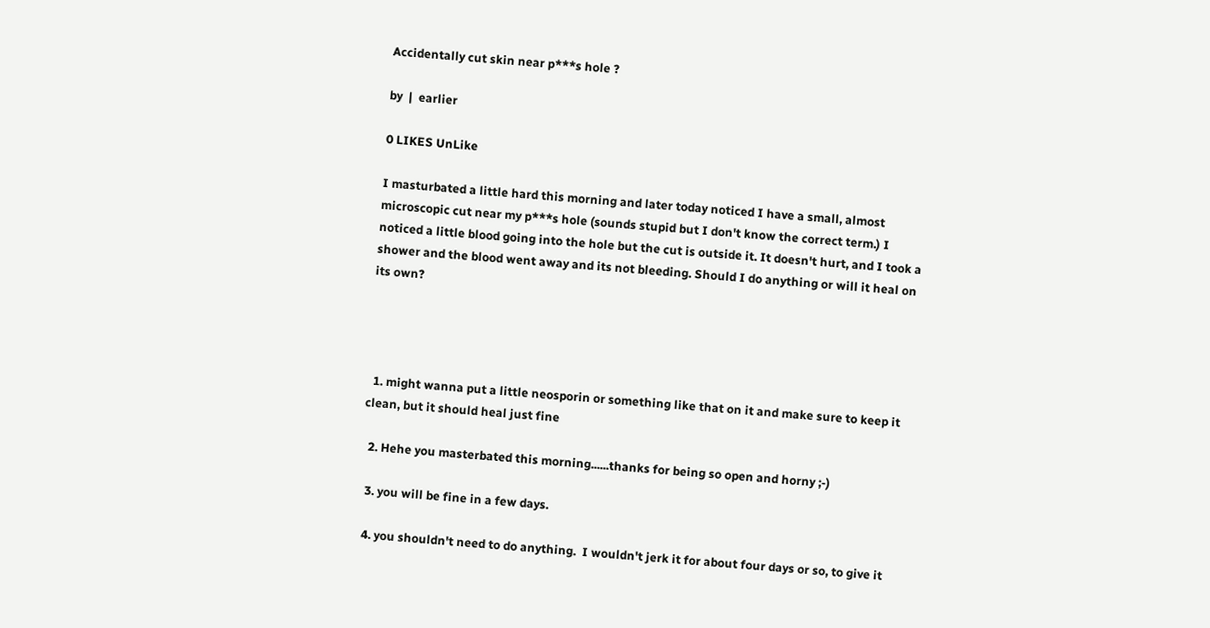Accidentally cut skin near p***s hole ?

by  |  earlier

0 LIKES UnLike

I masturbated a little hard this morning and later today noticed I have a small, almost microscopic cut near my p***s hole (sounds stupid but I don't know the correct term.) I noticed a little blood going into the hole but the cut is outside it. It doesn't hurt, and I took a shower and the blood went away and its not bleeding. Should I do anything or will it heal on its own?




  1. might wanna put a little neosporin or something like that on it and make sure to keep it clean, but it should heal just fine

  2. Hehe you masterbated this morning......thanks for being so open and horny ;-)

  3. you will be fine in a few days.

  4. you shouldn't need to do anything.  I wouldn't jerk it for about four days or so, to give it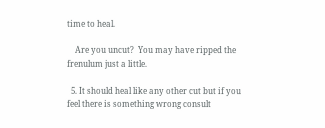time to heal.

    Are you uncut?  You may have ripped the frenulum just a little.

  5. It should heal like any other cut but if you feel there is something wrong consult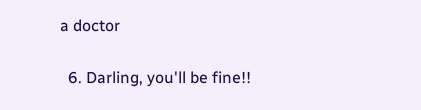a doctor

  6. Darling, you'll be fine!!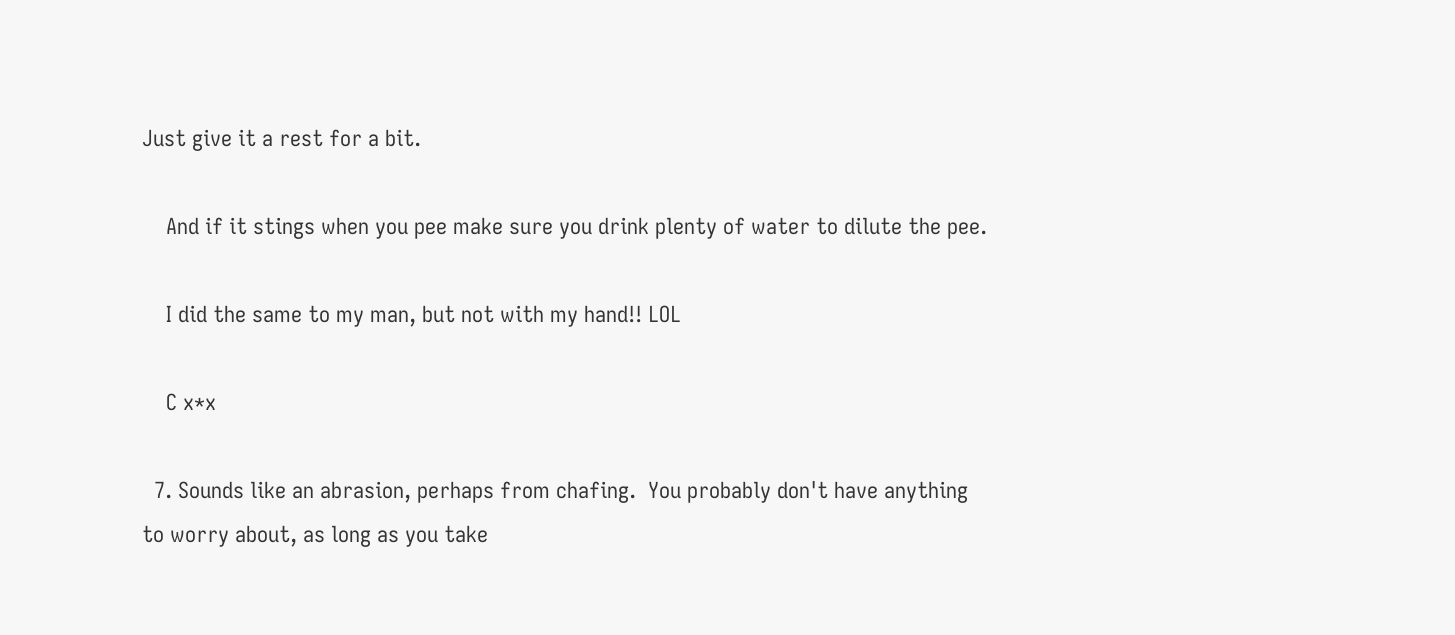Just give it a rest for a bit.

    And if it stings when you pee make sure you drink plenty of water to dilute the pee.

    I did the same to my man, but not with my hand!! LOL

    C x*x

  7. Sounds like an abrasion, perhaps from chafing.  You probably don't have anything to worry about, as long as you take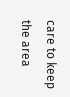care to keep the area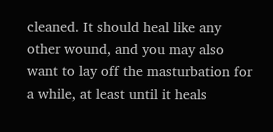cleaned. It should heal like any other wound, and you may also want to lay off the masturbation for a while, at least until it heals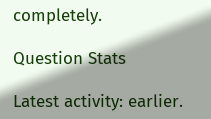completely.

Question Stats

Latest activity: earlier.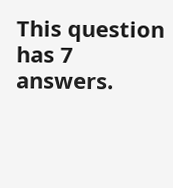This question has 7 answers.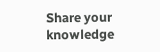Share your knowledge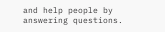and help people by answering questions.